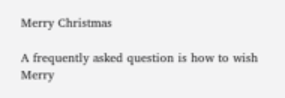Merry Christmas

A frequently asked question is how to wish Merry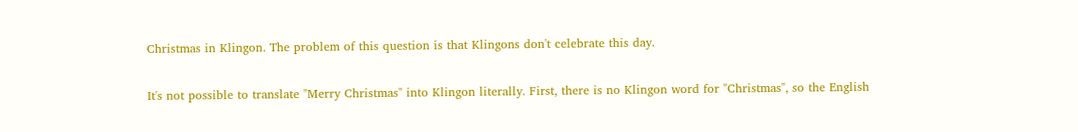Christmas in Klingon. The problem of this question is that Klingons don't celebrate this day.

It's not possible to translate "Merry Christmas" into Klingon literally. First, there is no Klingon word for "Christmas", so the English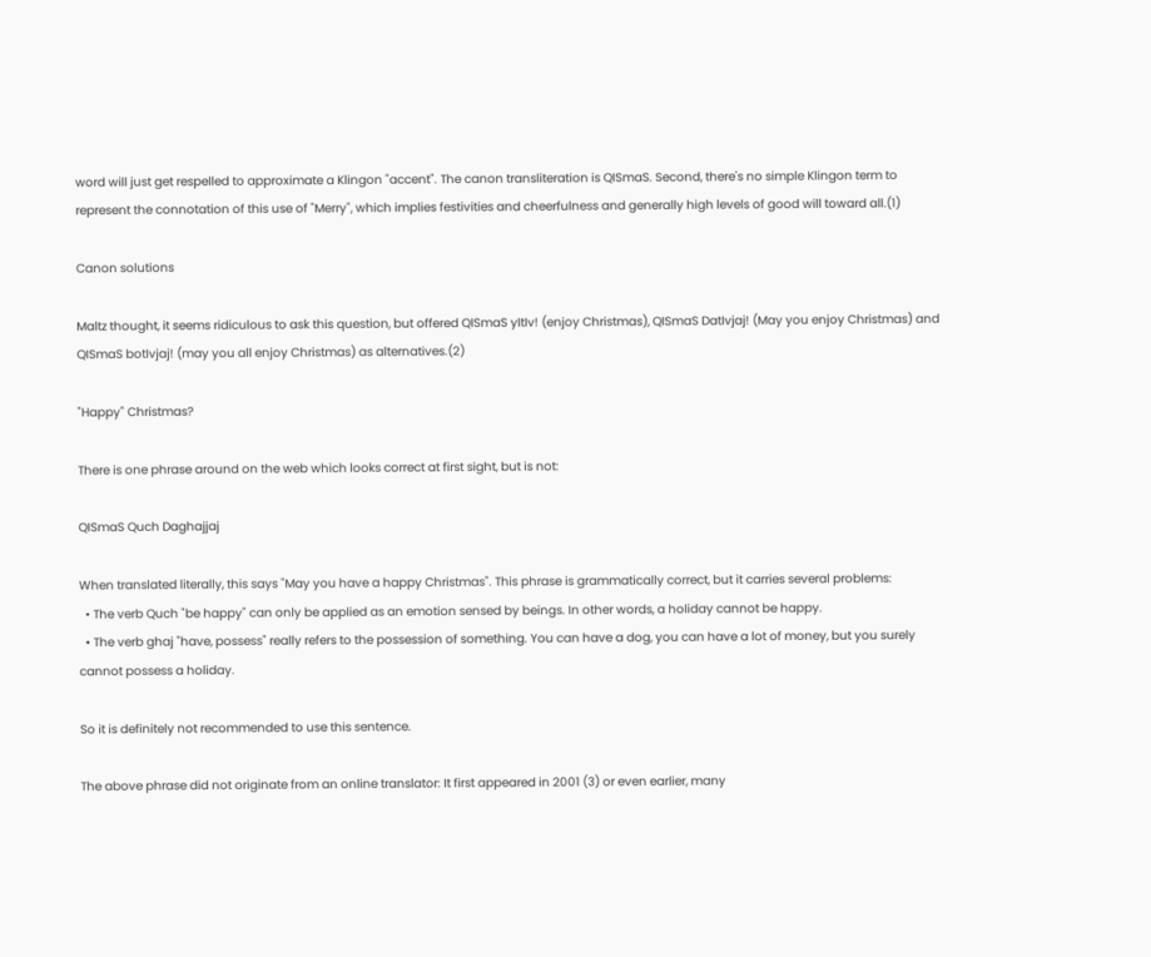word will just get respelled to approximate a Klingon "accent". The canon transliteration is QISmaS. Second, there's no simple Klingon term to represent the connotation of this use of "Merry", which implies festivities and cheerfulness and generally high levels of good will toward all.(1)

Canon solutions

Maltz thought, it seems ridiculous to ask this question, but offered QISmaS yItIv! (enjoy Christmas), QISmaS DatIvjaj! (May you enjoy Christmas) and QISmaS botIvjaj! (may you all enjoy Christmas) as alternatives.(2)

"Happy" Christmas?

There is one phrase around on the web which looks correct at first sight, but is not:

QISmaS Quch Daghajjaj

When translated literally, this says "May you have a happy Christmas". This phrase is grammatically correct, but it carries several problems:
  • The verb Quch "be happy" can only be applied as an emotion sensed by beings. In other words, a holiday cannot be happy.
  • The verb ghaj "have, possess" really refers to the possession of something. You can have a dog, you can have a lot of money, but you surely cannot possess a holiday.

So it is definitely not recommended to use this sentence.

The above phrase did not originate from an online translator: It first appeared in 2001 (3) or even earlier, many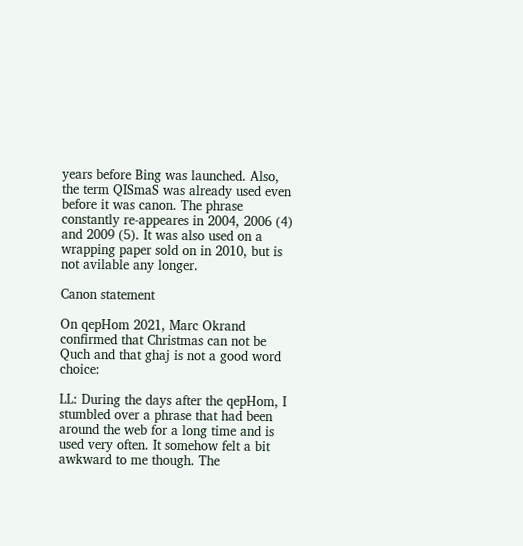years before Bing was launched. Also, the term QISmaS was already used even before it was canon. The phrase constantly re-appeares in 2004, 2006 (4) and 2009 (5). It was also used on a wrapping paper sold on in 2010, but is not avilable any longer.

Canon statement

On qepHom 2021, Marc Okrand confirmed that Christmas can not be Quch and that ghaj is not a good word choice:

LL: During the days after the qepHom, I stumbled over a phrase that had been around the web for a long time and is used very often. It somehow felt a bit awkward to me though. The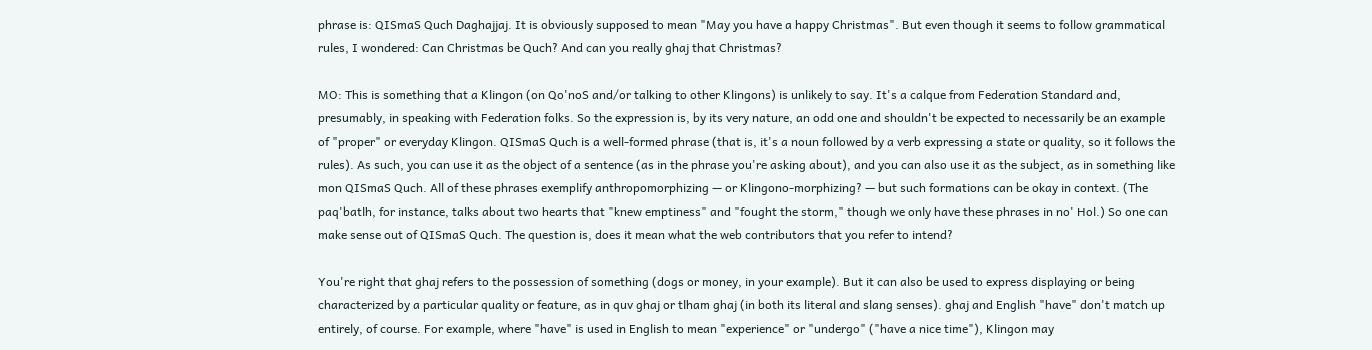phrase is: QISmaS Quch Daghajjaj. It is obviously supposed to mean "May you have a happy Christmas". But even though it seems to follow grammatical rules, I wondered: Can Christmas be Quch? And can you really ghaj that Christmas?

MO: This is something that a Klingon (on Qo'noS and/or talking to other Klingons) is unlikely to say. It's a calque from Federation Standard and, presumably, in speaking with Federation folks. So the expression is, by its very nature, an odd one and shouldn't be expected to necessarily be an example of "proper" or everyday Klingon. QISmaS Quch is a well-formed phrase (that is, it's a noun followed by a verb expressing a state or quality, so it follows the rules). As such, you can use it as the object of a sentence (as in the phrase you're asking about), and you can also use it as the subject, as in something like mon QISmaS Quch. All of these phrases exemplify anthropomorphizing — or Klingono-morphizing? — but such formations can be okay in context. (The paq'batlh, for instance, talks about two hearts that "knew emptiness" and "fought the storm," though we only have these phrases in no' Hol.) So one can make sense out of QISmaS Quch. The question is, does it mean what the web contributors that you refer to intend?

You're right that ghaj refers to the possession of something (dogs or money, in your example). But it can also be used to express displaying or being characterized by a particular quality or feature, as in quv ghaj or tlham ghaj (in both its literal and slang senses). ghaj and English "have" don't match up entirely, of course. For example, where "have" is used in English to mean "experience" or "undergo" ("have a nice time"), Klingon may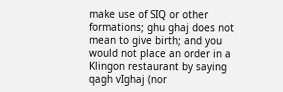make use of SIQ or other formations; ghu ghaj does not mean to give birth; and you would not place an order in a Klingon restaurant by saying qagh vIghaj (nor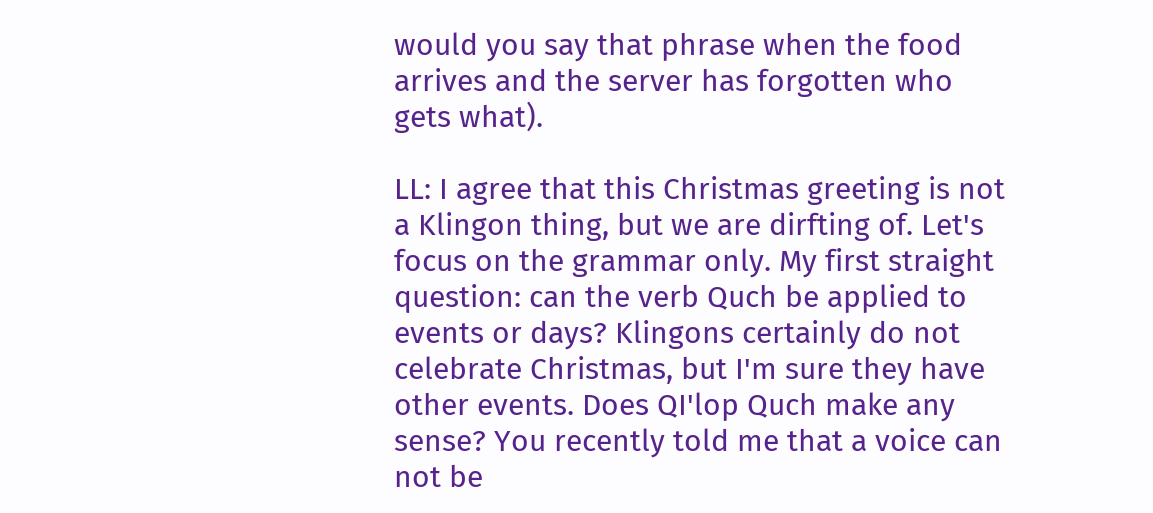would you say that phrase when the food arrives and the server has forgotten who gets what).

LL: I agree that this Christmas greeting is not a Klingon thing, but we are dirfting of. Let's focus on the grammar only. My first straight question: can the verb Quch be applied to events or days? Klingons certainly do not celebrate Christmas, but I'm sure they have other events. Does QI'lop Quch make any sense? You recently told me that a voice can not be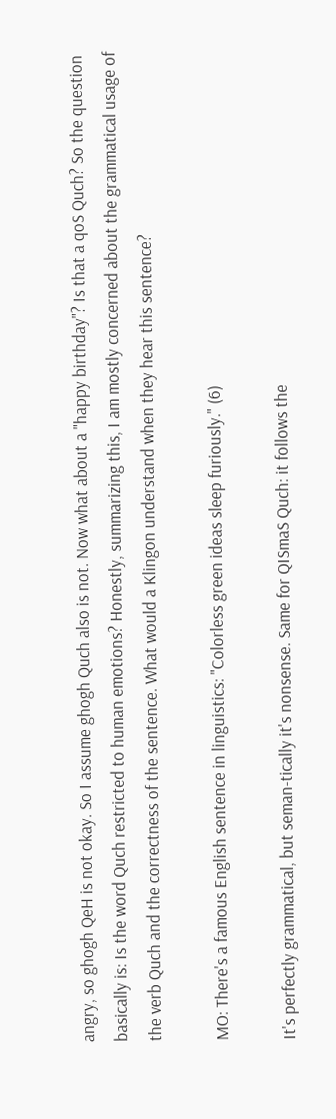angry, so ghogh QeH is not okay. So I assume ghogh Quch also is not. Now what about a "happy birthday"? Is that a qoS Quch? So the question basically is: Is the word Quch restricted to human emotions? Honestly, summarizing this, I am mostly concerned about the grammatical usage of the verb Quch and the correctness of the sentence. What would a Klingon understand when they hear this sentence?

MO: There's a famous English sentence in linguistics: "Colorless green ideas sleep furiously." (6)

It's perfectly grammatical, but seman-tically it's nonsense. Same for QISmaS Quch: it follows the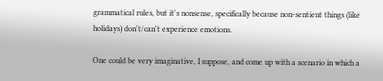grammatical rules, but it's nonsense, specifically because non-sentient things (like holidays) don't/can't experience emotions.

One could be very imaginative, I suppose, and come up with a scenario in which a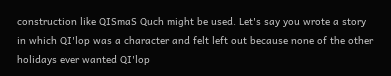construction like QISmaS Quch might be used. Let's say you wrote a story in which QI'lop was a character and felt left out because none of the other holidays ever wanted QI'lop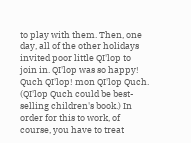to play with them. Then, one day, all of the other holidays invited poor little QI'lop to join in. QI'lop was so happy! Quch QI'lop! mon QI'lop Quch. (QI'lop Quch could be best-selling children's book.) In order for this to work, of course, you have to treat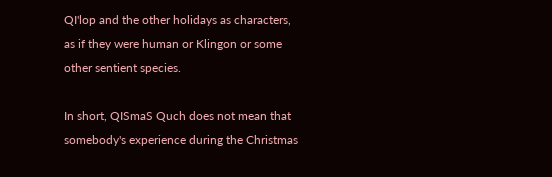QI'lop and the other holidays as characters, as if they were human or Klingon or some other sentient species.

In short, QISmaS Quch does not mean that somebody's experience during the Christmas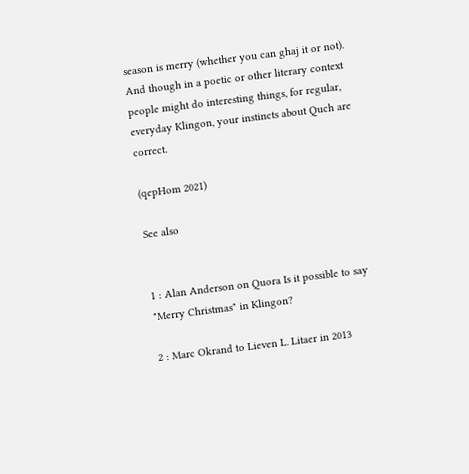season is merry (whether you can ghaj it or not). And though in a poetic or other literary context people might do interesting things, for regular, everyday Klingon, your instincts about Quch are correct.

(qepHom 2021)

See also


1 : Alan Anderson on Quora Is it possible to say "Merry Christmas" in Klingon?

2 : Marc Okrand to Lieven L. Litaer in 2013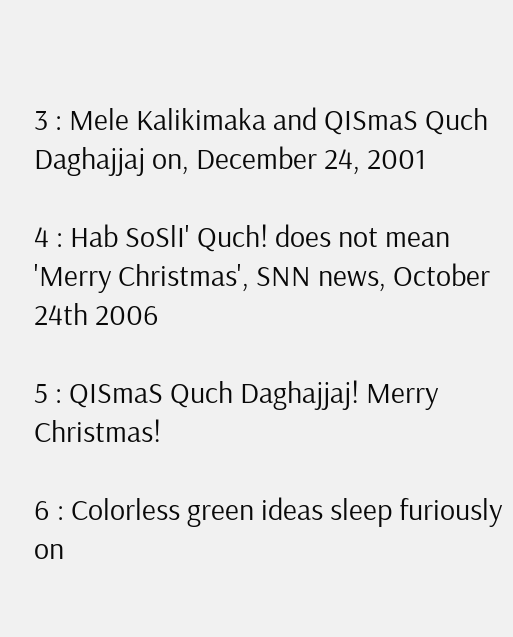3 : Mele Kalikimaka and QISmaS Quch Daghajjaj on, December 24, 2001

4 : Hab SoSlI' Quch! does not mean 'Merry Christmas', SNN news, October 24th 2006

5 : QISmaS Quch Daghajjaj! Merry Christmas!

6 : Colorless green ideas sleep furiously on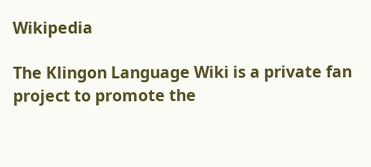Wikipedia

The Klingon Language Wiki is a private fan project to promote the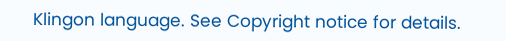Klingon language. See Copyright notice for details.